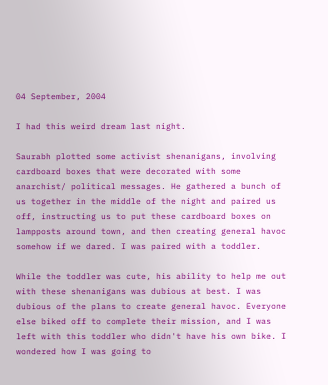04 September, 2004

I had this weird dream last night.

Saurabh plotted some activist shenanigans, involving cardboard boxes that were decorated with some anarchist/ political messages. He gathered a bunch of us together in the middle of the night and paired us off, instructing us to put these cardboard boxes on lampposts around town, and then creating general havoc somehow if we dared. I was paired with a toddler.

While the toddler was cute, his ability to help me out with these shenanigans was dubious at best. I was dubious of the plans to create general havoc. Everyone else biked off to complete their mission, and I was left with this toddler who didn't have his own bike. I wondered how I was going to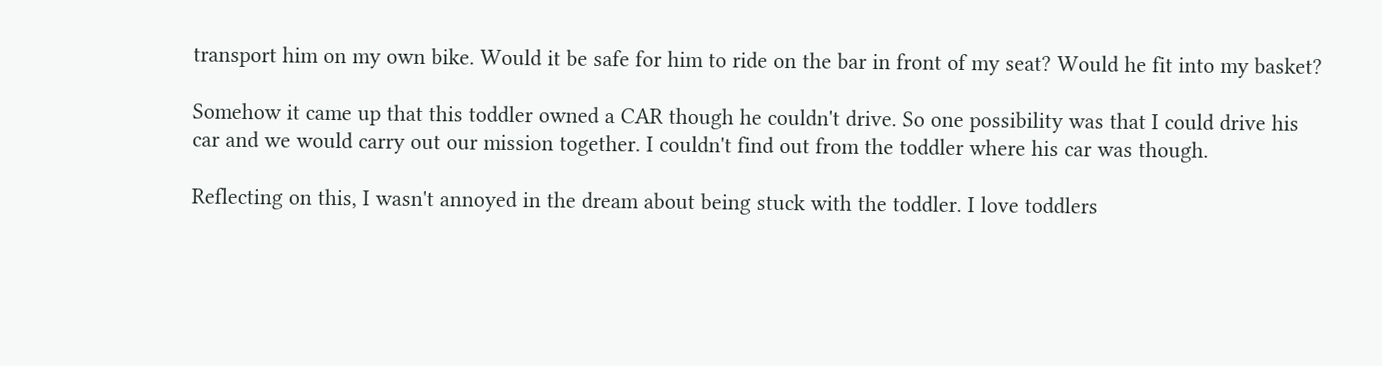transport him on my own bike. Would it be safe for him to ride on the bar in front of my seat? Would he fit into my basket?

Somehow it came up that this toddler owned a CAR though he couldn't drive. So one possibility was that I could drive his car and we would carry out our mission together. I couldn't find out from the toddler where his car was though.

Reflecting on this, I wasn't annoyed in the dream about being stuck with the toddler. I love toddlers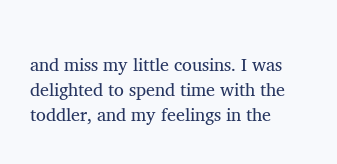and miss my little cousins. I was delighted to spend time with the toddler, and my feelings in the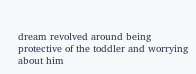dream revolved around being protective of the toddler and worrying about him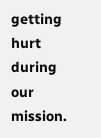getting hurt during our mission.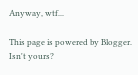Anyway, wtf...

This page is powered by Blogger. Isn't yours?